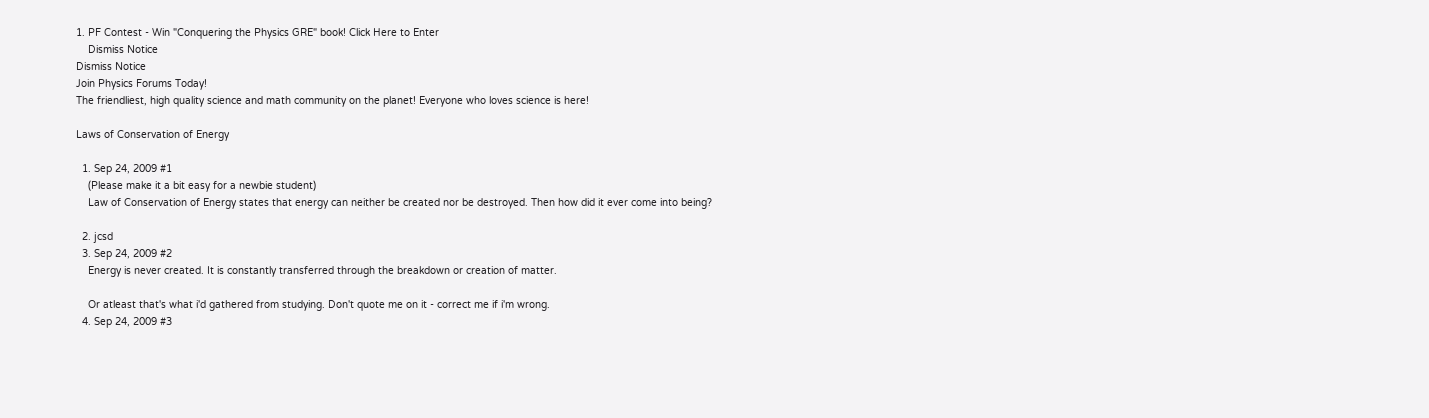1. PF Contest - Win "Conquering the Physics GRE" book! Click Here to Enter
    Dismiss Notice
Dismiss Notice
Join Physics Forums Today!
The friendliest, high quality science and math community on the planet! Everyone who loves science is here!

Laws of Conservation of Energy

  1. Sep 24, 2009 #1
    (Please make it a bit easy for a newbie student)
    Law of Conservation of Energy states that energy can neither be created nor be destroyed. Then how did it ever come into being?

  2. jcsd
  3. Sep 24, 2009 #2
    Energy is never created. It is constantly transferred through the breakdown or creation of matter.

    Or atleast that's what i'd gathered from studying. Don't quote me on it - correct me if i'm wrong.
  4. Sep 24, 2009 #3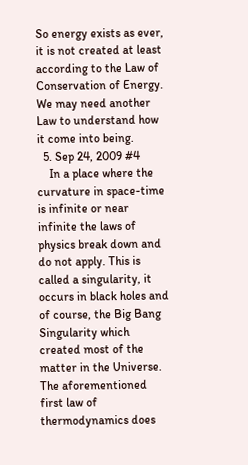So energy exists as ever, it is not created at least according to the Law of Conservation of Energy. We may need another Law to understand how it come into being.
  5. Sep 24, 2009 #4
    In a place where the curvature in space-time is infinite or near infinite the laws of physics break down and do not apply. This is called a singularity, it occurs in black holes and of course, the Big Bang Singularity which created most of the matter in the Universe. The aforementioned first law of thermodynamics does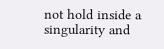not hold inside a singularity and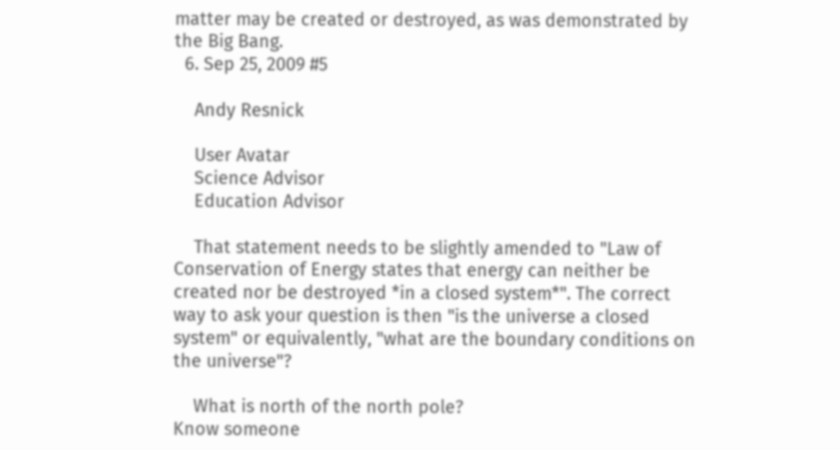matter may be created or destroyed, as was demonstrated by the Big Bang.
  6. Sep 25, 2009 #5

    Andy Resnick

    User Avatar
    Science Advisor
    Education Advisor

    That statement needs to be slightly amended to "Law of Conservation of Energy states that energy can neither be created nor be destroyed *in a closed system*". The correct way to ask your question is then "is the universe a closed system" or equivalently, "what are the boundary conditions on the universe"?

    What is north of the north pole?
Know someone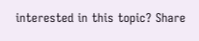interested in this topic? Share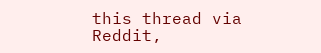this thread via Reddit,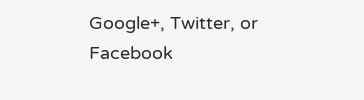Google+, Twitter, or Facebook